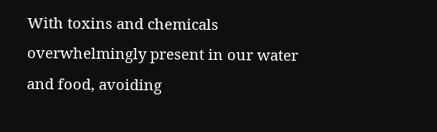With toxins and chemicals overwhelmingly present in our water and food, avoiding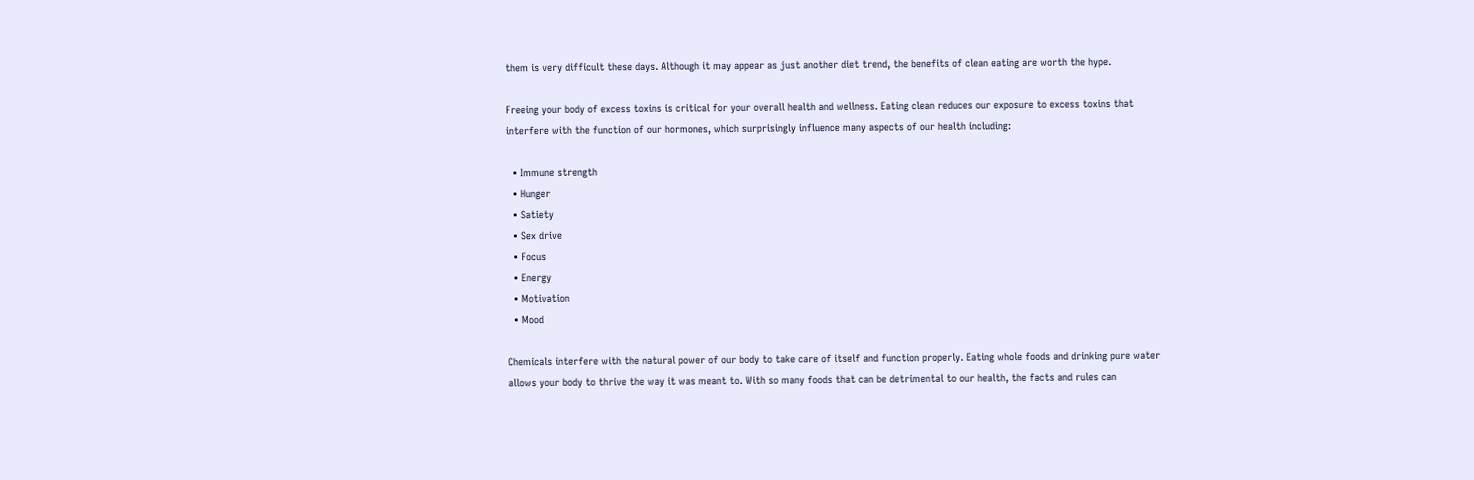them is very difficult these days. Although it may appear as just another diet trend, the benefits of clean eating are worth the hype.

Freeing your body of excess toxins is critical for your overall health and wellness. Eating clean reduces our exposure to excess toxins that interfere with the function of our hormones, which surprisingly influence many aspects of our health including:

  • Immune strength
  • Hunger
  • Satiety
  • Sex drive
  • Focus
  • Energy
  • Motivation
  • Mood

Chemicals interfere with the natural power of our body to take care of itself and function properly. Eating whole foods and drinking pure water allows your body to thrive the way it was meant to. With so many foods that can be detrimental to our health, the facts and rules can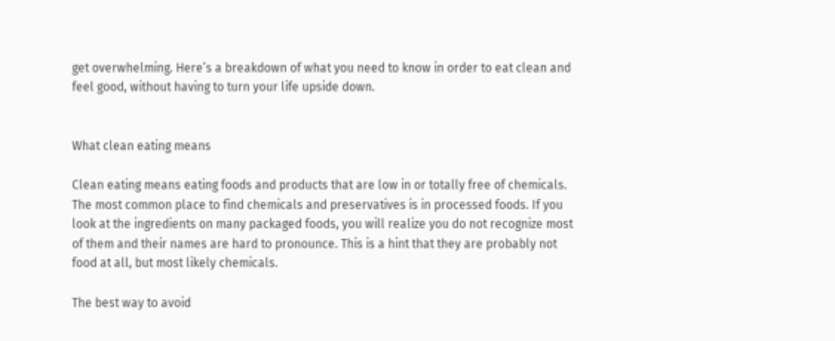get overwhelming. Here’s a breakdown of what you need to know in order to eat clean and feel good, without having to turn your life upside down.


What clean eating means

Clean eating means eating foods and products that are low in or totally free of chemicals. The most common place to find chemicals and preservatives is in processed foods. If you look at the ingredients on many packaged foods, you will realize you do not recognize most of them and their names are hard to pronounce. This is a hint that they are probably not food at all, but most likely chemicals.

The best way to avoid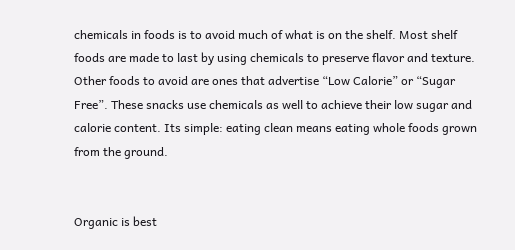chemicals in foods is to avoid much of what is on the shelf. Most shelf foods are made to last by using chemicals to preserve flavor and texture. Other foods to avoid are ones that advertise “Low Calorie” or “Sugar Free”. These snacks use chemicals as well to achieve their low sugar and calorie content. Its simple: eating clean means eating whole foods grown from the ground.


Organic is best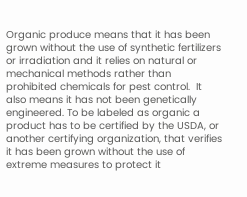Organic produce means that it has been grown without the use of synthetic fertilizers or irradiation and it relies on natural or mechanical methods rather than prohibited chemicals for pest control.  It also means it has not been genetically engineered. To be labeled as organic a product has to be certified by the USDA, or another certifying organization, that verifies it has been grown without the use of extreme measures to protect it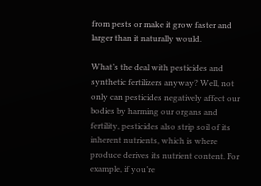from pests or make it grow faster and larger than it naturally would.

What’s the deal with pesticides and synthetic fertilizers anyway? Well, not only can pesticides negatively affect our bodies by harming our organs and fertility, pesticides also strip soil of its inherent nutrients, which is where produce derives its nutrient content. For example, if you’re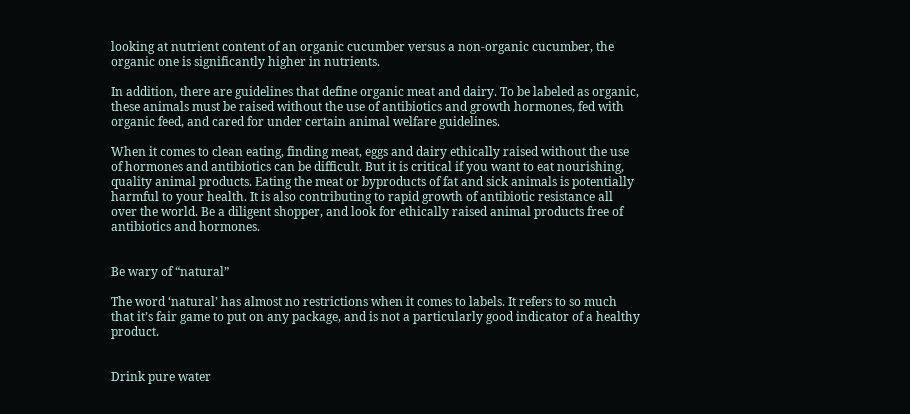looking at nutrient content of an organic cucumber versus a non-organic cucumber, the organic one is significantly higher in nutrients.

In addition, there are guidelines that define organic meat and dairy. To be labeled as organic, these animals must be raised without the use of antibiotics and growth hormones, fed with organic feed, and cared for under certain animal welfare guidelines.

When it comes to clean eating, finding meat, eggs and dairy ethically raised without the use of hormones and antibiotics can be difficult. But it is critical if you want to eat nourishing, quality animal products. Eating the meat or byproducts of fat and sick animals is potentially harmful to your health. It is also contributing to rapid growth of antibiotic resistance all over the world. Be a diligent shopper, and look for ethically raised animal products free of antibiotics and hormones.


Be wary of “natural”

The word ‘natural’ has almost no restrictions when it comes to labels. It refers to so much that it’s fair game to put on any package, and is not a particularly good indicator of a healthy product.


Drink pure water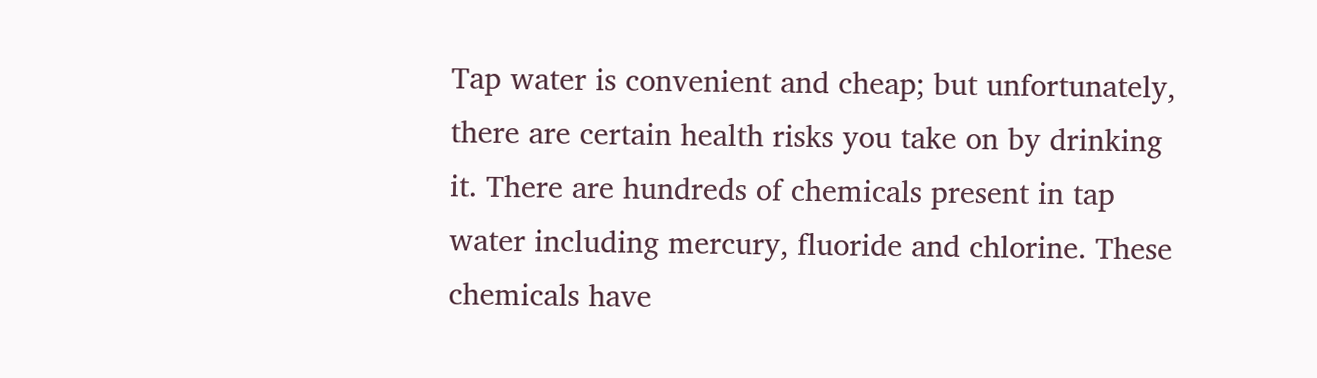Tap water is convenient and cheap; but unfortunately, there are certain health risks you take on by drinking it. There are hundreds of chemicals present in tap water including mercury, fluoride and chlorine. These chemicals have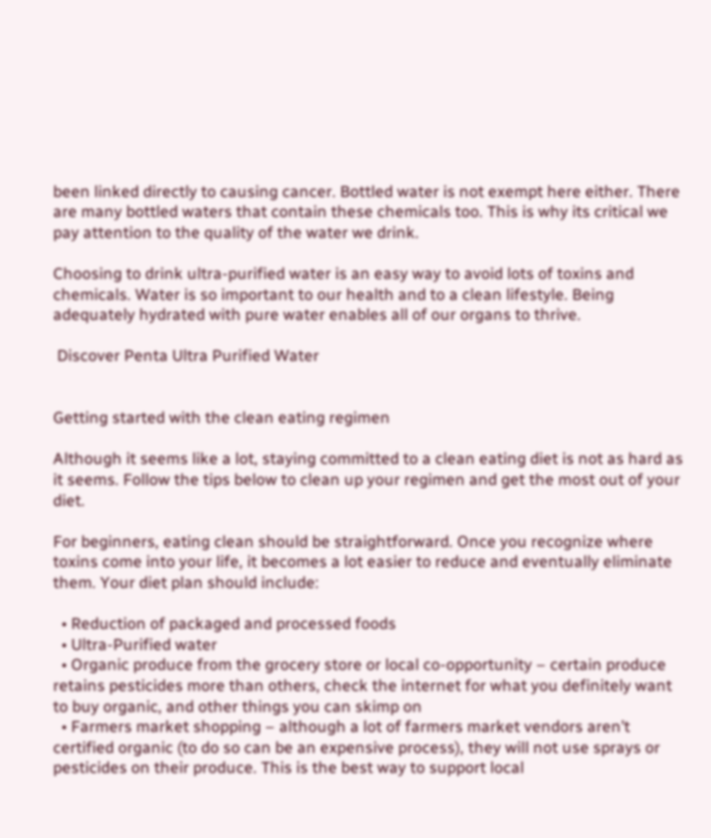been linked directly to causing cancer. Bottled water is not exempt here either. There are many bottled waters that contain these chemicals too. This is why its critical we pay attention to the quality of the water we drink.

Choosing to drink ultra-purified water is an easy way to avoid lots of toxins and chemicals. Water is so important to our health and to a clean lifestyle. Being adequately hydrated with pure water enables all of our organs to thrive.

 Discover Penta Ultra Purified Water


Getting started with the clean eating regimen

Although it seems like a lot, staying committed to a clean eating diet is not as hard as it seems. Follow the tips below to clean up your regimen and get the most out of your diet.

For beginners, eating clean should be straightforward. Once you recognize where toxins come into your life, it becomes a lot easier to reduce and eventually eliminate them. Your diet plan should include:

  • Reduction of packaged and processed foods
  • Ultra-Purified water
  • Organic produce from the grocery store or local co-opportunity – certain produce retains pesticides more than others, check the internet for what you definitely want to buy organic, and other things you can skimp on
  • Farmers market shopping – although a lot of farmers market vendors aren’t certified organic (to do so can be an expensive process), they will not use sprays or pesticides on their produce. This is the best way to support local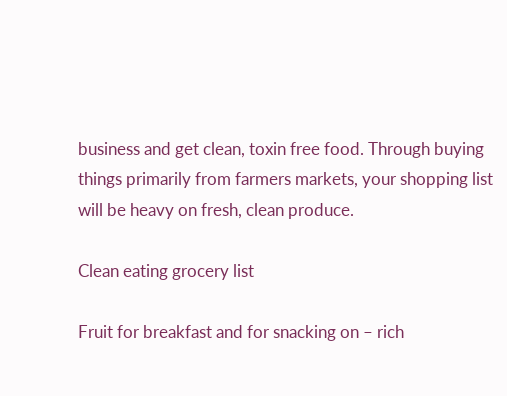business and get clean, toxin free food. Through buying things primarily from farmers markets, your shopping list will be heavy on fresh, clean produce.

Clean eating grocery list

Fruit for breakfast and for snacking on – rich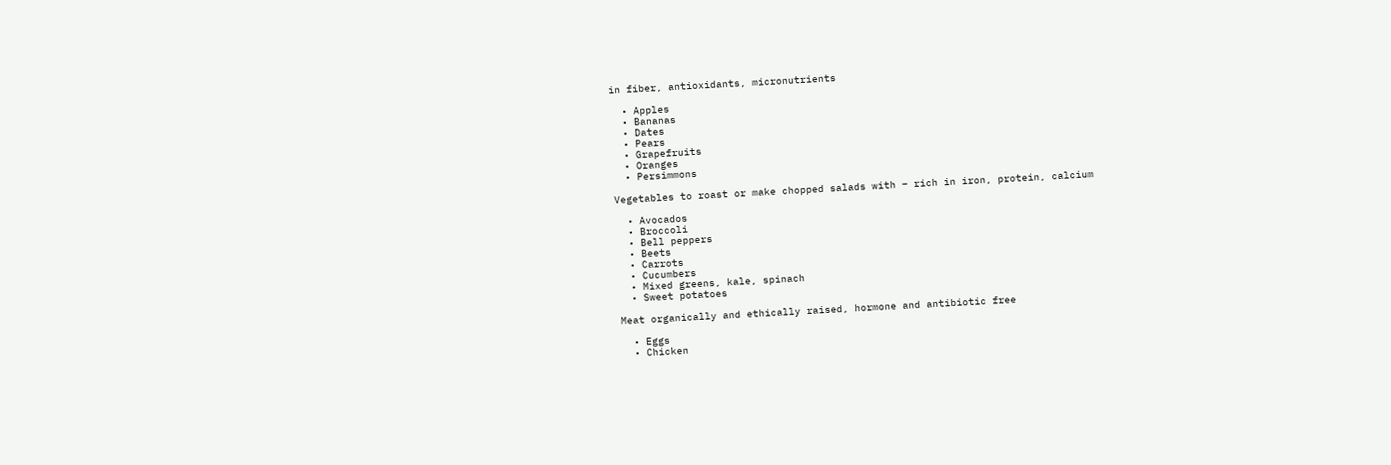in fiber, antioxidants, micronutrients

  • Apples
  • Bananas
  • Dates
  • Pears
  • Grapefruits
  • Oranges
  • Persimmons

Vegetables to roast or make chopped salads with – rich in iron, protein, calcium

  • Avocados
  • Broccoli
  • Bell peppers
  • Beets
  • Carrots
  • Cucumbers
  • Mixed greens, kale, spinach
  • Sweet potatoes

Meat organically and ethically raised, hormone and antibiotic free

  • Eggs
  • Chicken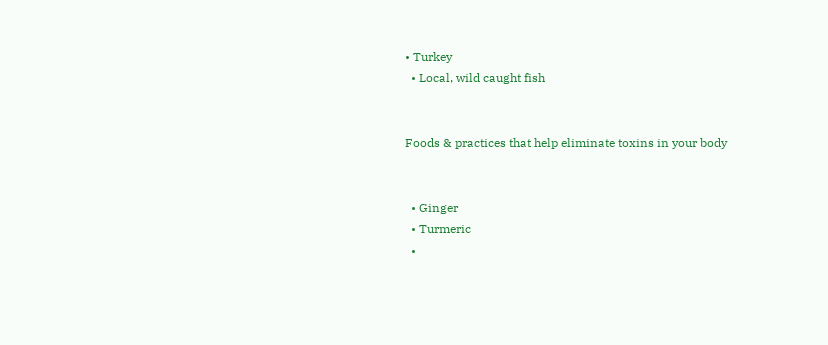• Turkey
  • Local, wild caught fish


Foods & practices that help eliminate toxins in your body


  • Ginger
  • Turmeric
  •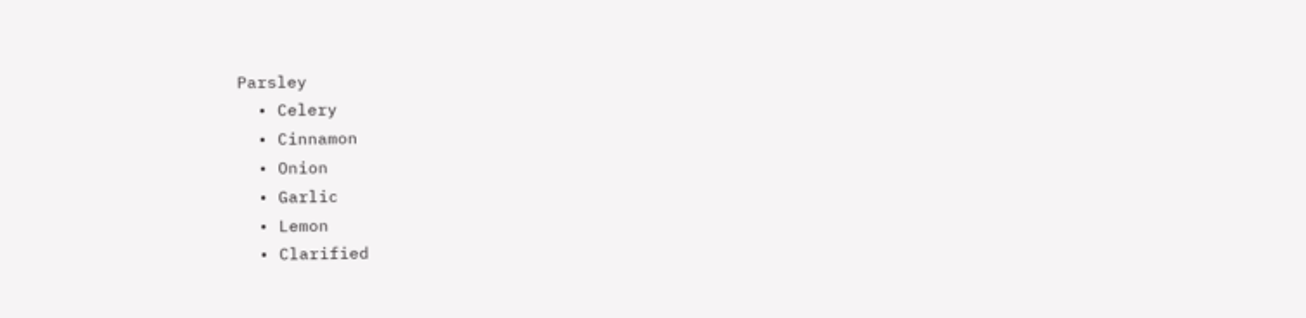Parsley
  • Celery
  • Cinnamon
  • Onion
  • Garlic
  • Lemon
  • Clarified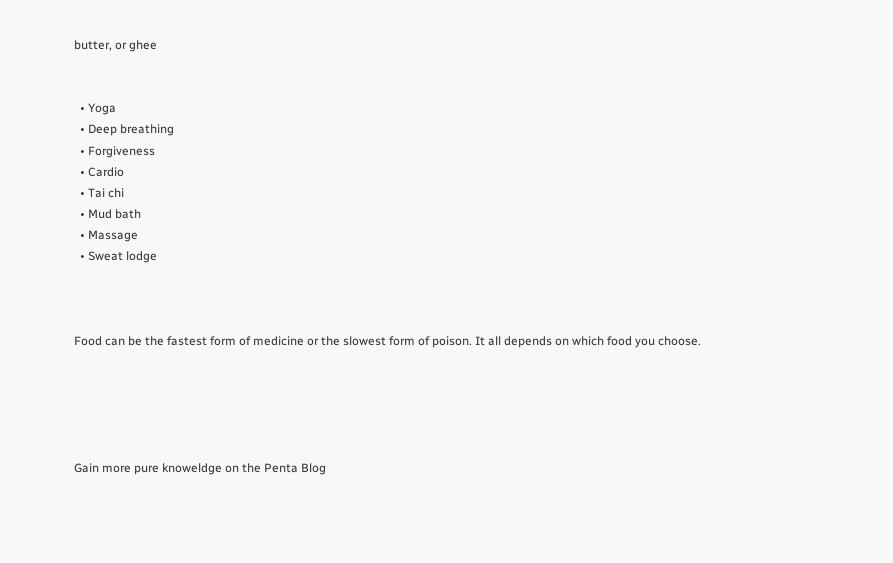butter, or ghee


  • Yoga
  • Deep breathing
  • Forgiveness
  • Cardio
  • Tai chi
  • Mud bath
  • Massage
  • Sweat lodge



Food can be the fastest form of medicine or the slowest form of poison. It all depends on which food you choose.





Gain more pure knoweldge on the Penta Blog